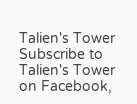Talien's Tower
Subscribe to Talien's Tower on Facebook,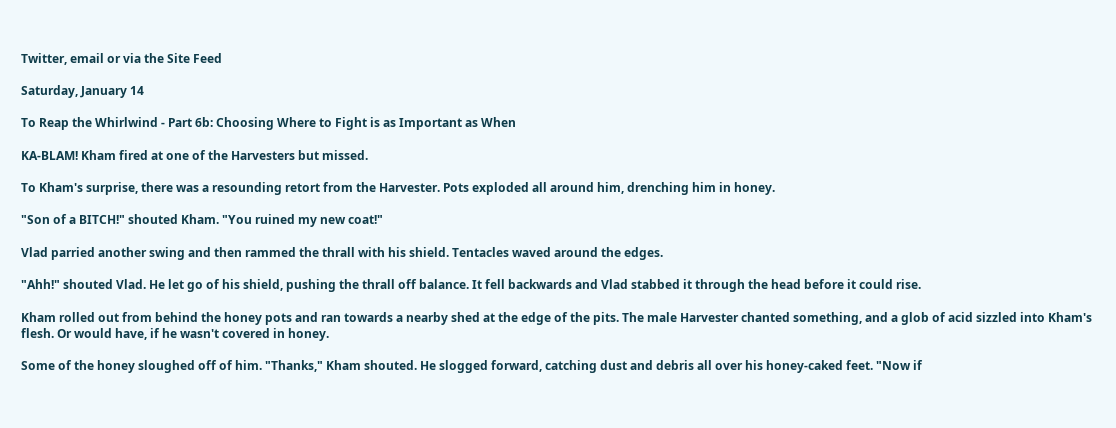Twitter, email or via the Site Feed

Saturday, January 14

To Reap the Whirlwind - Part 6b: Choosing Where to Fight is as Important as When

KA-BLAM! Kham fired at one of the Harvesters but missed.

To Kham's surprise, there was a resounding retort from the Harvester. Pots exploded all around him, drenching him in honey.

"Son of a BITCH!" shouted Kham. "You ruined my new coat!"

Vlad parried another swing and then rammed the thrall with his shield. Tentacles waved around the edges.

"Ahh!" shouted Vlad. He let go of his shield, pushing the thrall off balance. It fell backwards and Vlad stabbed it through the head before it could rise.

Kham rolled out from behind the honey pots and ran towards a nearby shed at the edge of the pits. The male Harvester chanted something, and a glob of acid sizzled into Kham's flesh. Or would have, if he wasn't covered in honey.

Some of the honey sloughed off of him. "Thanks," Kham shouted. He slogged forward, catching dust and debris all over his honey-caked feet. "Now if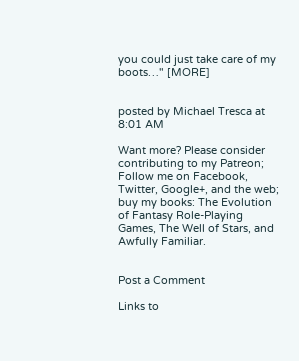you could just take care of my boots…" [MORE]


posted by Michael Tresca at 8:01 AM

Want more? Please consider contributing to my Patreon; Follow me on Facebook, Twitter, Google+, and the web; buy my books: The Evolution of Fantasy Role-Playing Games, The Well of Stars, and Awfully Familiar.


Post a Comment

Links to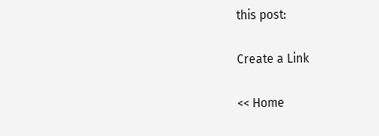this post:

Create a Link

<< Home